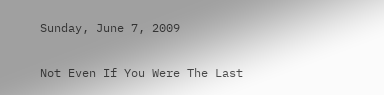Sunday, June 7, 2009

Not Even If You Were The Last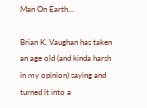Man On Earth...

Brian K. Vaughan has taken an age old (and kinda harsh in my opinion) saying and turned it into a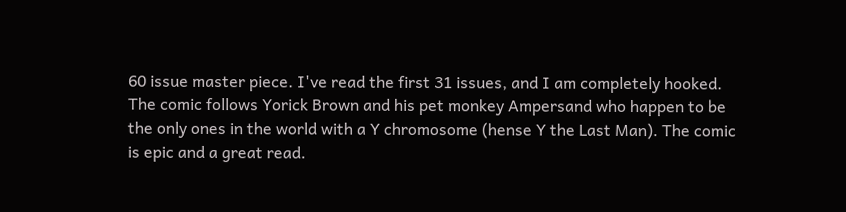60 issue master piece. I've read the first 31 issues, and I am completely hooked. The comic follows Yorick Brown and his pet monkey Ampersand who happen to be the only ones in the world with a Y chromosome (hense Y the Last Man). The comic is epic and a great read.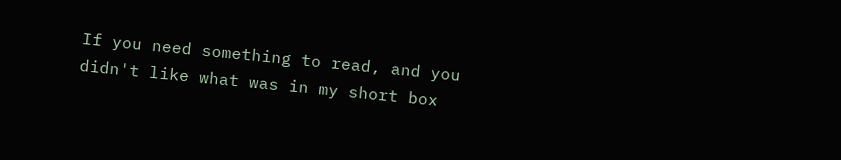If you need something to read, and you didn't like what was in my short box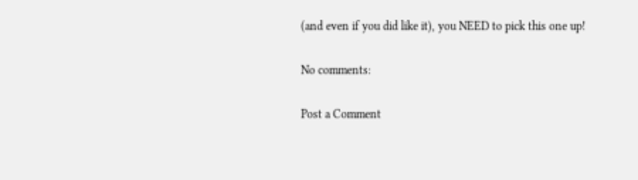(and even if you did like it), you NEED to pick this one up!

No comments:

Post a Comment